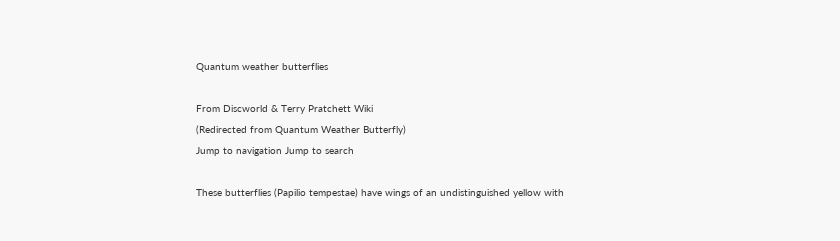Quantum weather butterflies

From Discworld & Terry Pratchett Wiki
(Redirected from Quantum Weather Butterfly)
Jump to navigation Jump to search

These butterflies (Papilio tempestae) have wings of an undistinguished yellow with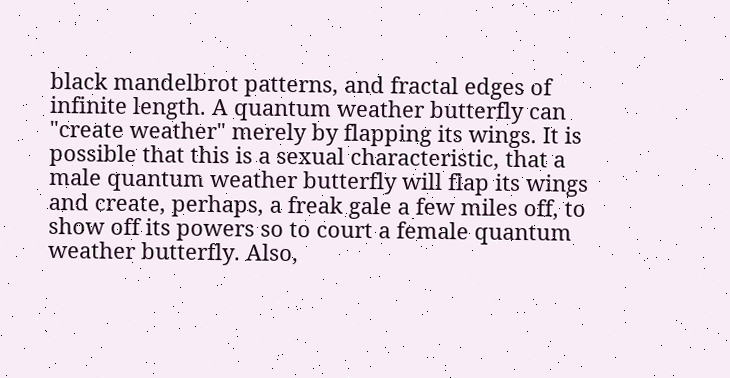black mandelbrot patterns, and fractal edges of infinite length. A quantum weather butterfly can "create weather" merely by flapping its wings. It is possible that this is a sexual characteristic, that a male quantum weather butterfly will flap its wings and create, perhaps, a freak gale a few miles off, to show off its powers so to court a female quantum weather butterfly. Also,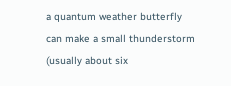a quantum weather butterfly can make a small thunderstorm (usually about six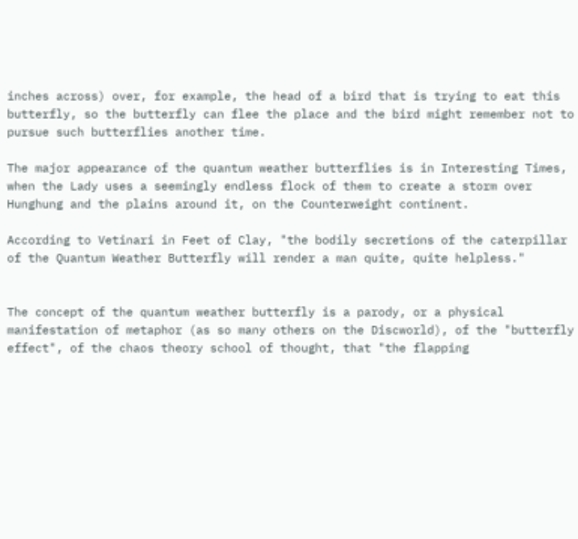inches across) over, for example, the head of a bird that is trying to eat this butterfly, so the butterfly can flee the place and the bird might remember not to pursue such butterflies another time.

The major appearance of the quantum weather butterflies is in Interesting Times, when the Lady uses a seemingly endless flock of them to create a storm over Hunghung and the plains around it, on the Counterweight continent.

According to Vetinari in Feet of Clay, "the bodily secretions of the caterpillar of the Quantum Weather Butterfly will render a man quite, quite helpless."


The concept of the quantum weather butterfly is a parody, or a physical manifestation of metaphor (as so many others on the Discworld), of the "butterfly effect", of the chaos theory school of thought, that "the flapping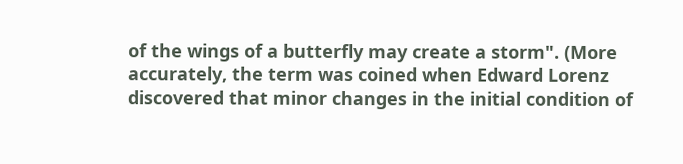of the wings of a butterfly may create a storm". (More accurately, the term was coined when Edward Lorenz discovered that minor changes in the initial condition of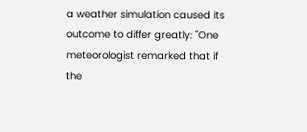a weather simulation caused its outcome to differ greatly: "One meteorologist remarked that if the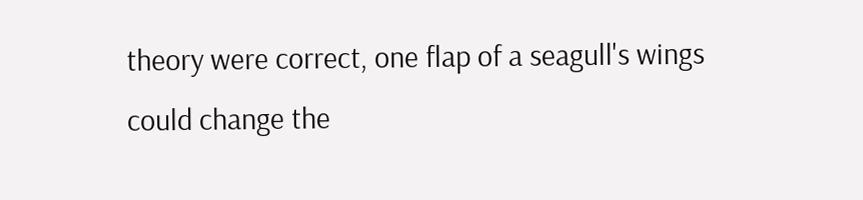theory were correct, one flap of a seagull's wings could change the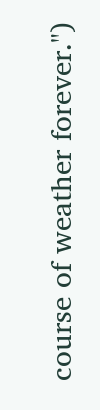course of weather forever.")